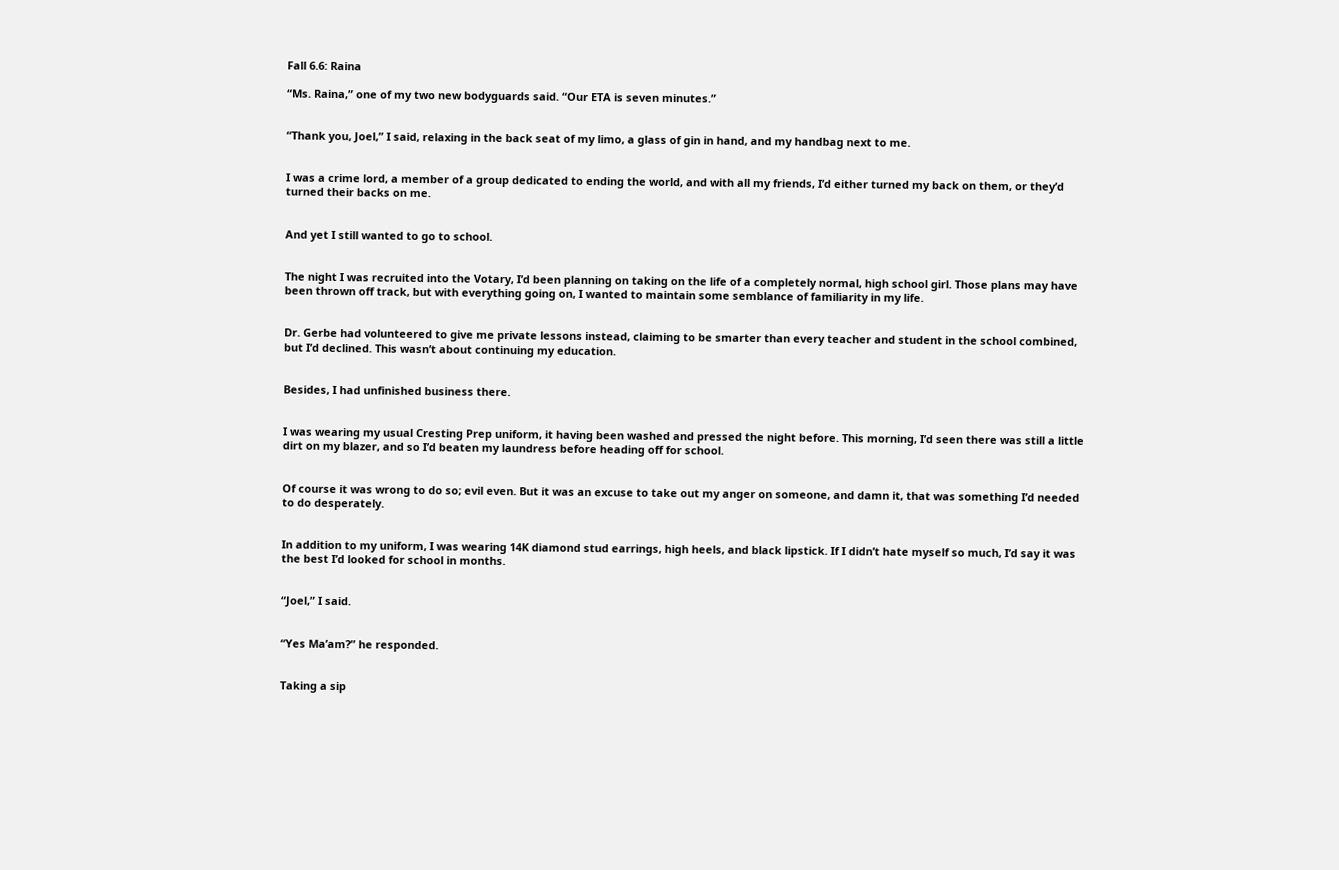Fall 6.6: Raina

“Ms. Raina,” one of my two new bodyguards said. “Our ETA is seven minutes.”


“Thank you, Joel,” I said, relaxing in the back seat of my limo, a glass of gin in hand, and my handbag next to me.


I was a crime lord, a member of a group dedicated to ending the world, and with all my friends, I’d either turned my back on them, or they’d turned their backs on me.


And yet I still wanted to go to school.


The night I was recruited into the Votary, I’d been planning on taking on the life of a completely normal, high school girl. Those plans may have been thrown off track, but with everything going on, I wanted to maintain some semblance of familiarity in my life.


Dr. Gerbe had volunteered to give me private lessons instead, claiming to be smarter than every teacher and student in the school combined, but I’d declined. This wasn’t about continuing my education.


Besides, I had unfinished business there.


I was wearing my usual Cresting Prep uniform, it having been washed and pressed the night before. This morning, I’d seen there was still a little dirt on my blazer, and so I’d beaten my laundress before heading off for school.


Of course it was wrong to do so; evil even. But it was an excuse to take out my anger on someone, and damn it, that was something I’d needed to do desperately.


In addition to my uniform, I was wearing 14K diamond stud earrings, high heels, and black lipstick. If I didn’t hate myself so much, I’d say it was the best I’d looked for school in months.


“Joel,” I said.


“Yes Ma’am?” he responded.


Taking a sip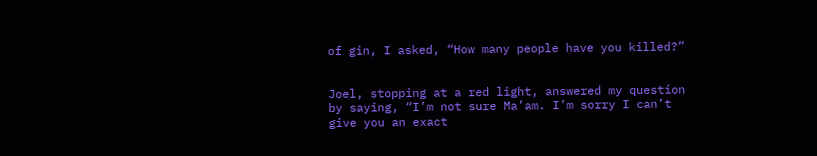of gin, I asked, “How many people have you killed?”


Joel, stopping at a red light, answered my question by saying, “I’m not sure Ma’am. I’m sorry I can’t give you an exact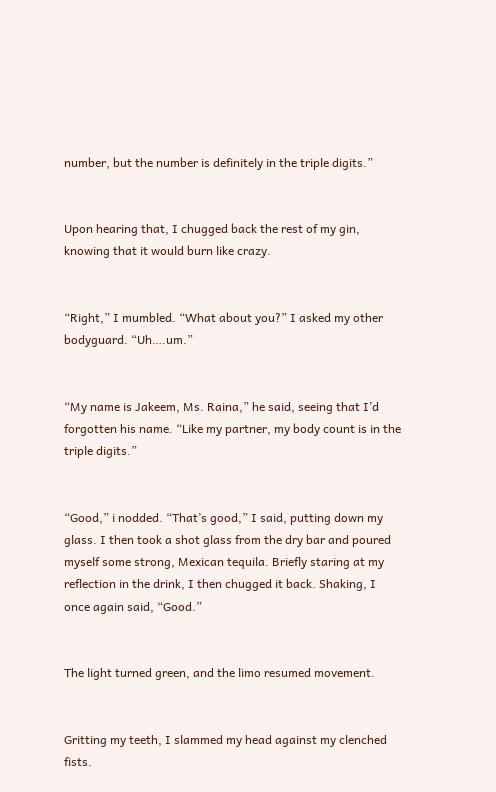number, but the number is definitely in the triple digits.”


Upon hearing that, I chugged back the rest of my gin, knowing that it would burn like crazy.


“Right,” I mumbled. “What about you?” I asked my other bodyguard. “Uh….um.”


“My name is Jakeem, Ms. Raina,” he said, seeing that I’d forgotten his name. “Like my partner, my body count is in the triple digits.”


“Good,” i nodded. “That’s good,” I said, putting down my glass. I then took a shot glass from the dry bar and poured myself some strong, Mexican tequila. Briefly staring at my reflection in the drink, I then chugged it back. Shaking, I once again said, “Good.”


The light turned green, and the limo resumed movement.


Gritting my teeth, I slammed my head against my clenched fists.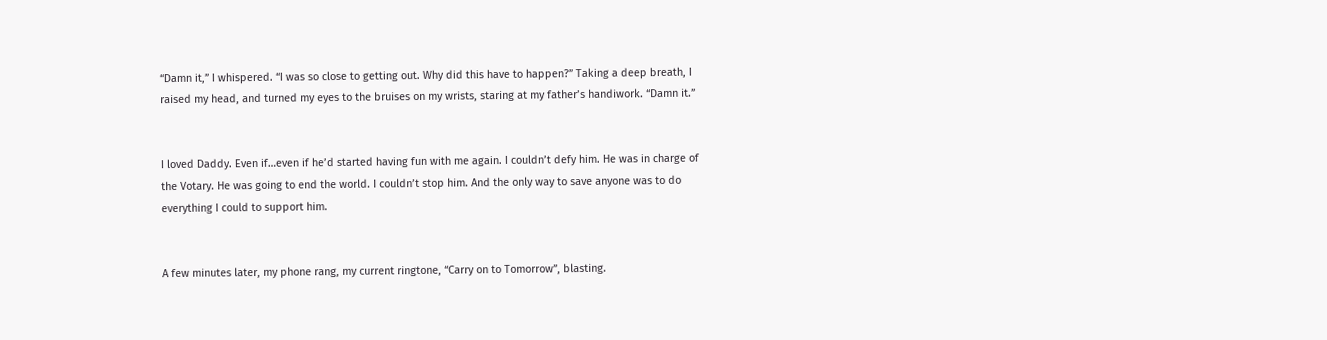“Damn it,” I whispered. “I was so close to getting out. Why did this have to happen?” Taking a deep breath, I raised my head, and turned my eyes to the bruises on my wrists, staring at my father’s handiwork. “Damn it.”


I loved Daddy. Even if…even if he’d started having fun with me again. I couldn’t defy him. He was in charge of the Votary. He was going to end the world. I couldn’t stop him. And the only way to save anyone was to do everything I could to support him.


A few minutes later, my phone rang, my current ringtone, “Carry on to Tomorrow”, blasting.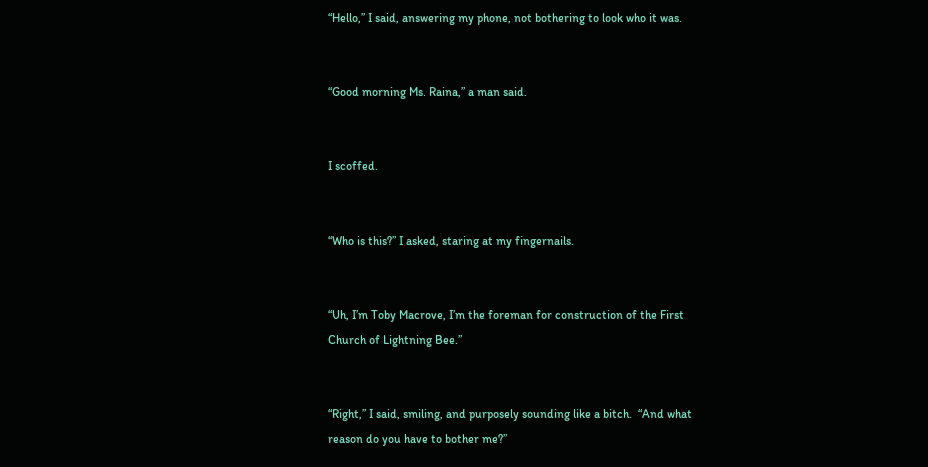“Hello,” I said, answering my phone, not bothering to look who it was.


“Good morning Ms. Raina,” a man said.


I scoffed.


“Who is this?” I asked, staring at my fingernails.


“Uh, I’m Toby Macrove, I’m the foreman for construction of the First Church of Lightning Bee.”


“Right,” I said, smiling, and purposely sounding like a bitch.  “And what reason do you have to bother me?”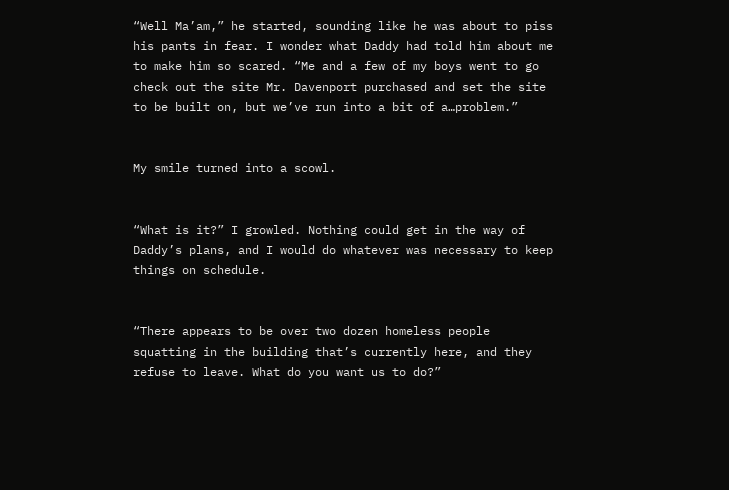“Well Ma’am,” he started, sounding like he was about to piss his pants in fear. I wonder what Daddy had told him about me to make him so scared. “Me and a few of my boys went to go check out the site Mr. Davenport purchased and set the site to be built on, but we’ve run into a bit of a…problem.”


My smile turned into a scowl.


“What is it?” I growled. Nothing could get in the way of Daddy’s plans, and I would do whatever was necessary to keep things on schedule.


“There appears to be over two dozen homeless people squatting in the building that’s currently here, and they refuse to leave. What do you want us to do?”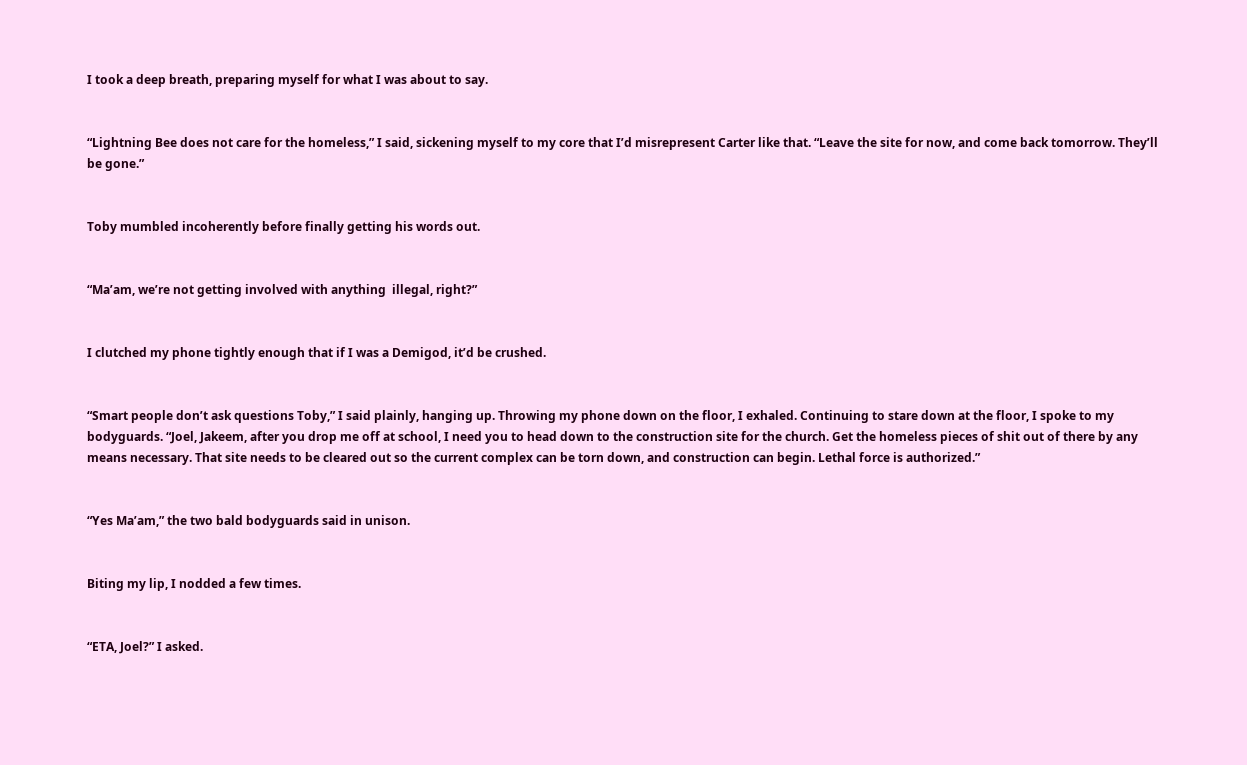I took a deep breath, preparing myself for what I was about to say.


“Lightning Bee does not care for the homeless,” I said, sickening myself to my core that I’d misrepresent Carter like that. “Leave the site for now, and come back tomorrow. They’ll be gone.”


Toby mumbled incoherently before finally getting his words out.


“Ma’am, we’re not getting involved with anything  illegal, right?”


I clutched my phone tightly enough that if I was a Demigod, it’d be crushed.


“Smart people don’t ask questions Toby,” I said plainly, hanging up. Throwing my phone down on the floor, I exhaled. Continuing to stare down at the floor, I spoke to my bodyguards. “Joel, Jakeem, after you drop me off at school, I need you to head down to the construction site for the church. Get the homeless pieces of shit out of there by any means necessary. That site needs to be cleared out so the current complex can be torn down, and construction can begin. Lethal force is authorized.”


“Yes Ma’am,” the two bald bodyguards said in unison.


Biting my lip, I nodded a few times.


“ETA, Joel?” I asked.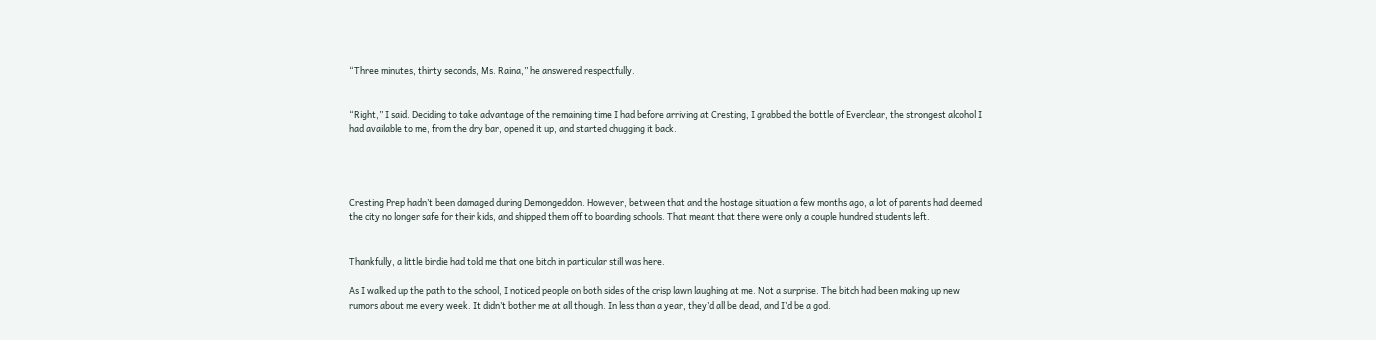“Three minutes, thirty seconds, Ms. Raina,” he answered respectfully.


“Right,” I said. Deciding to take advantage of the remaining time I had before arriving at Cresting, I grabbed the bottle of Everclear, the strongest alcohol I had available to me, from the dry bar, opened it up, and started chugging it back.




Cresting Prep hadn’t been damaged during Demongeddon. However, between that and the hostage situation a few months ago, a lot of parents had deemed the city no longer safe for their kids, and shipped them off to boarding schools. That meant that there were only a couple hundred students left.


Thankfully, a little birdie had told me that one bitch in particular still was here.

As I walked up the path to the school, I noticed people on both sides of the crisp lawn laughing at me. Not a surprise. The bitch had been making up new rumors about me every week. It didn’t bother me at all though. In less than a year, they’d all be dead, and I’d be a god.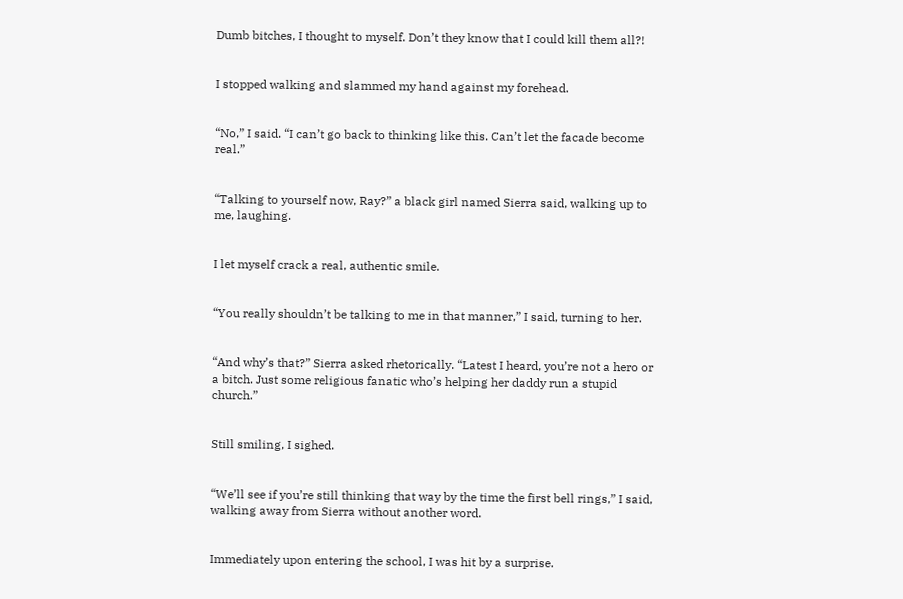Dumb bitches, I thought to myself. Don’t they know that I could kill them all?!


I stopped walking and slammed my hand against my forehead.


“No,” I said. “I can’t go back to thinking like this. Can’t let the facade become real.”


“Talking to yourself now, Ray?” a black girl named Sierra said, walking up to me, laughing.


I let myself crack a real, authentic smile.


“You really shouldn’t be talking to me in that manner,” I said, turning to her.


“And why’s that?” Sierra asked rhetorically. “Latest I heard, you’re not a hero or a bitch. Just some religious fanatic who’s helping her daddy run a stupid church.”


Still smiling, I sighed.


“We’ll see if you’re still thinking that way by the time the first bell rings,” I said, walking away from Sierra without another word.


Immediately upon entering the school, I was hit by a surprise.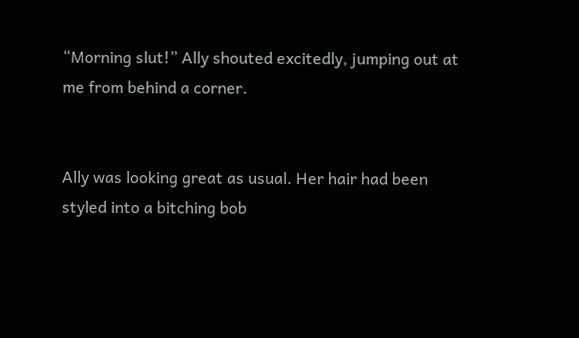“Morning slut!” Ally shouted excitedly, jumping out at me from behind a corner.


Ally was looking great as usual. Her hair had been styled into a bitching bob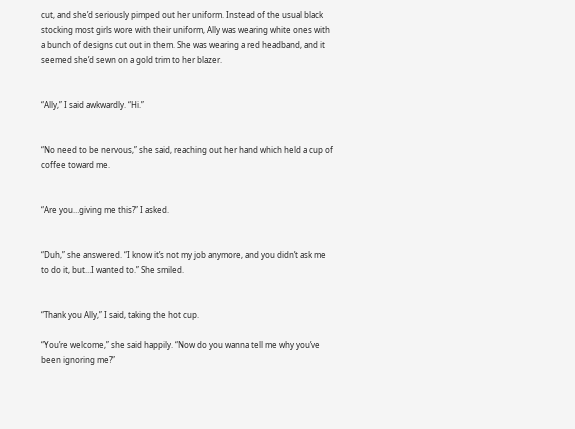cut, and she’d seriously pimped out her uniform. Instead of the usual black stocking most girls wore with their uniform, Ally was wearing white ones with a bunch of designs cut out in them. She was wearing a red headband, and it seemed she’d sewn on a gold trim to her blazer.


“Ally,” I said awkwardly. “Hi.”


“No need to be nervous,” she said, reaching out her hand which held a cup of coffee toward me.


“Are you…giving me this?” I asked.


“Duh,” she answered. “I know it’s not my job anymore, and you didn’t ask me to do it, but…I wanted to.” She smiled.


“Thank you Ally,” I said, taking the hot cup.

“You’re welcome,” she said happily. “Now do you wanna tell me why you’ve been ignoring me?”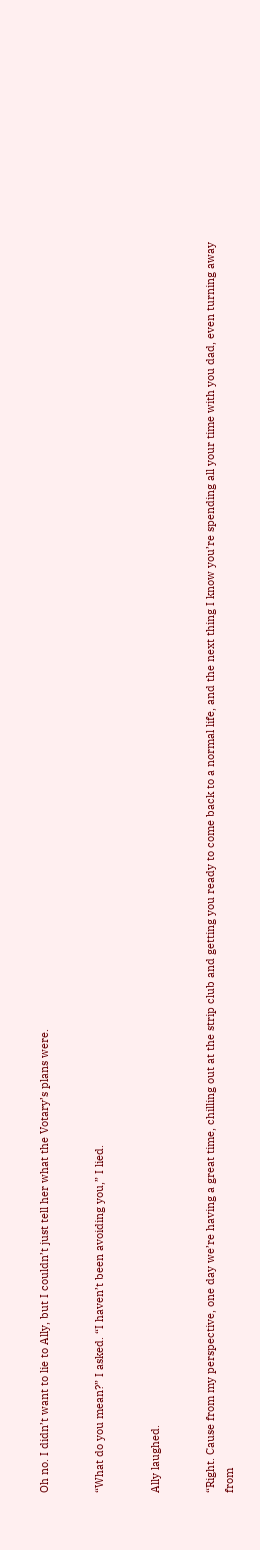Oh no. I didn’t want to lie to Ally, but I couldn’t just tell her what the Votary’s plans were.


“What do you mean?” I asked. “I haven’t been avoiding you,” I lied.


Ally laughed.


“Right. Cause from my perspective, one day we’re having a great time, chilling out at the strip club and getting you ready to come back to a normal life, and the next thing I know you’re spending all your time with you dad, even turning away from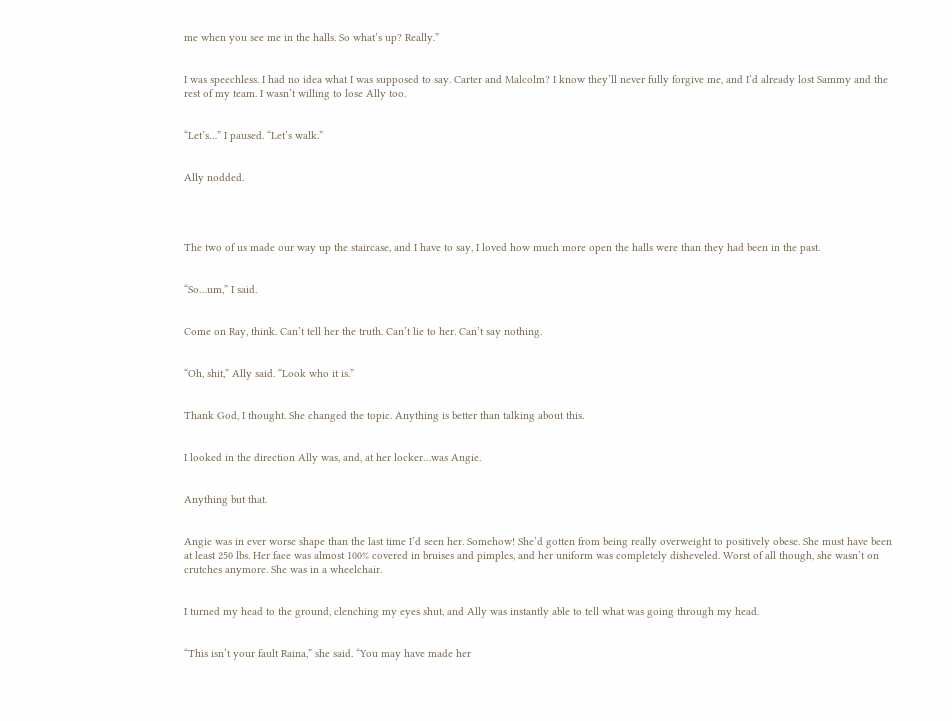me when you see me in the halls. So what’s up? Really.”


I was speechless. I had no idea what I was supposed to say. Carter and Malcolm? I know they’ll never fully forgive me, and I’d already lost Sammy and the rest of my team. I wasn’t willing to lose Ally too.


“Let’s…” I paused. “Let’s walk.”


Ally nodded.




The two of us made our way up the staircase, and I have to say, I loved how much more open the halls were than they had been in the past.


“So…um,” I said.


Come on Ray, think. Can’t tell her the truth. Can’t lie to her. Can’t say nothing.


“Oh, shit,” Ally said. “Look who it is.”


Thank God, I thought. She changed the topic. Anything is better than talking about this.


I looked in the direction Ally was, and, at her locker…was Angie.


Anything but that.


Angie was in ever worse shape than the last time I’d seen her. Somehow! She’d gotten from being really overweight to positively obese. She must have been at least 250 lbs. Her face was almost 100% covered in bruises and pimples, and her uniform was completely disheveled. Worst of all though, she wasn’t on crutches anymore. She was in a wheelchair.


I turned my head to the ground, clenching my eyes shut, and Ally was instantly able to tell what was going through my head.


“This isn’t your fault Raina,” she said. “You may have made her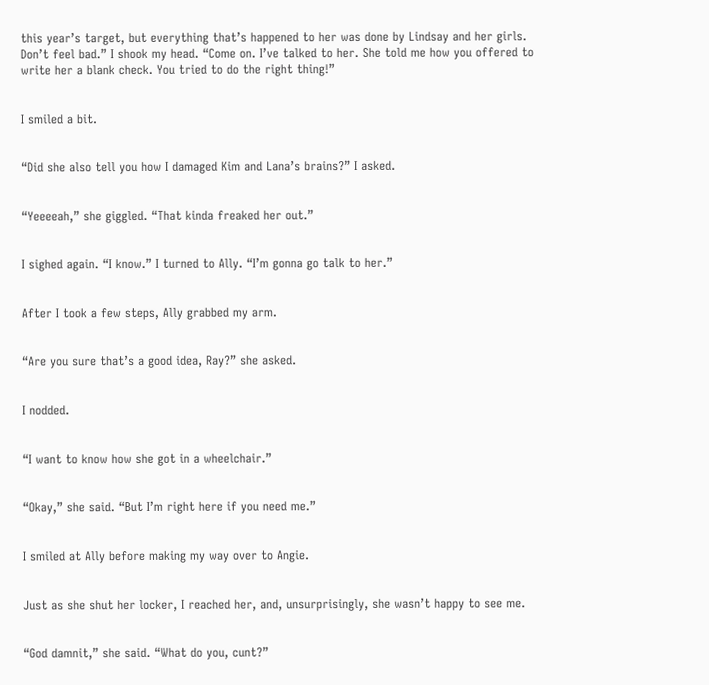this year’s target, but everything that’s happened to her was done by Lindsay and her girls. Don’t feel bad.” I shook my head. “Come on. I’ve talked to her. She told me how you offered to write her a blank check. You tried to do the right thing!”


I smiled a bit.


“Did she also tell you how I damaged Kim and Lana’s brains?” I asked.


“Yeeeeah,” she giggled. “That kinda freaked her out.”


I sighed again. “I know.” I turned to Ally. “I’m gonna go talk to her.”


After I took a few steps, Ally grabbed my arm.


“Are you sure that’s a good idea, Ray?” she asked.


I nodded.


“I want to know how she got in a wheelchair.”


“Okay,” she said. “But I’m right here if you need me.”


I smiled at Ally before making my way over to Angie.


Just as she shut her locker, I reached her, and, unsurprisingly, she wasn’t happy to see me.


“God damnit,” she said. “What do you, cunt?”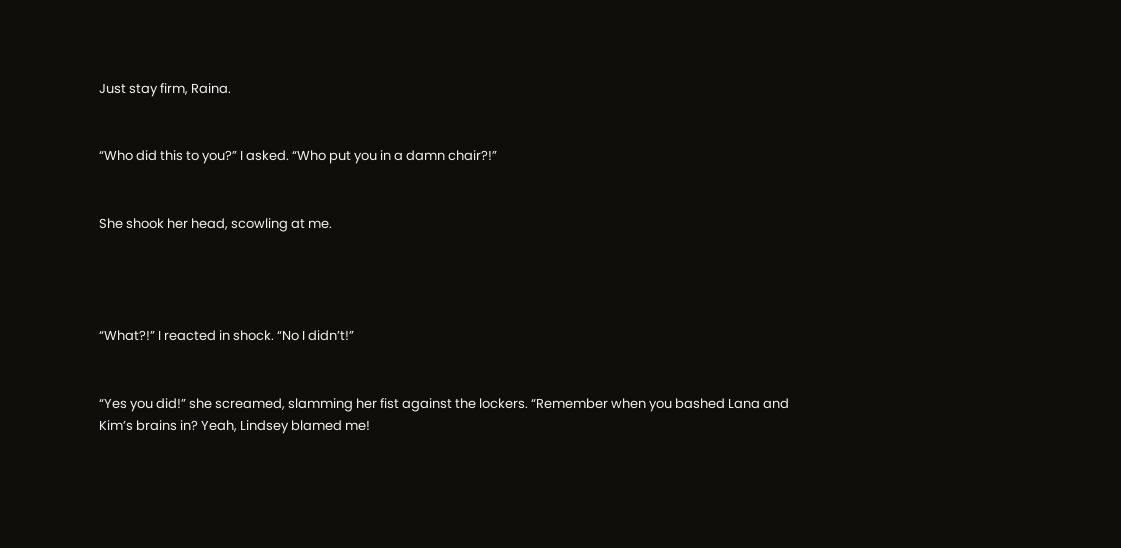Just stay firm, Raina.


“Who did this to you?” I asked. “Who put you in a damn chair?!”


She shook her head, scowling at me.




“What?!” I reacted in shock. “No I didn’t!”


“Yes you did!” she screamed, slamming her fist against the lockers. “Remember when you bashed Lana and Kim’s brains in? Yeah, Lindsey blamed me!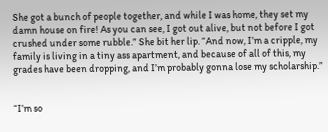She got a bunch of people together, and while I was home, they set my damn house on fire! As you can see, I got out alive, but not before I got crushed under some rubble.” She bit her lip. “And now, I’m a cripple, my family is living in a tiny ass apartment, and because of all of this, my grades have been dropping, and I’m probably gonna lose my scholarship.”


“I’m so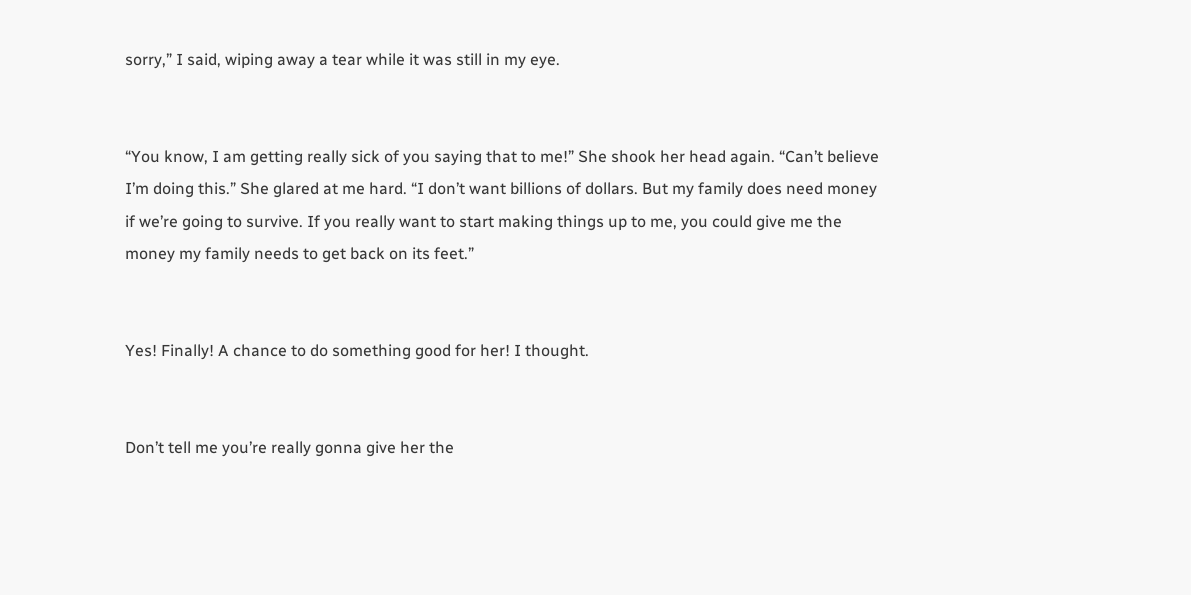sorry,” I said, wiping away a tear while it was still in my eye.


“You know, I am getting really sick of you saying that to me!” She shook her head again. “Can’t believe I’m doing this.” She glared at me hard. “I don’t want billions of dollars. But my family does need money if we’re going to survive. If you really want to start making things up to me, you could give me the money my family needs to get back on its feet.”


Yes! Finally! A chance to do something good for her! I thought.


Don’t tell me you’re really gonna give her the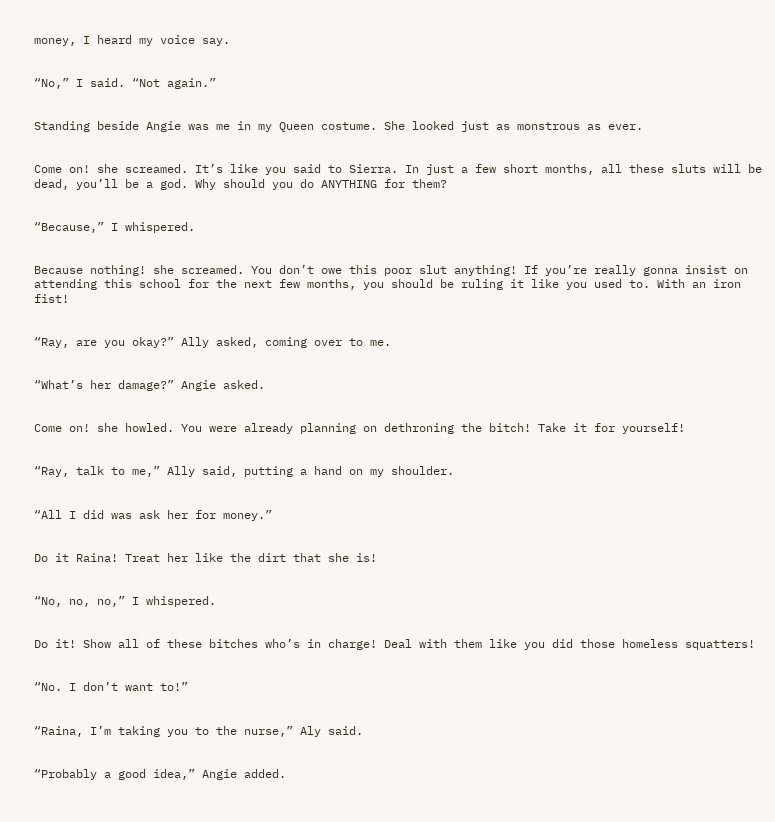money, I heard my voice say.


“No,” I said. “Not again.”


Standing beside Angie was me in my Queen costume. She looked just as monstrous as ever.


Come on! she screamed. It’s like you said to Sierra. In just a few short months, all these sluts will be dead, you’ll be a god. Why should you do ANYTHING for them?


“Because,” I whispered.


Because nothing! she screamed. You don’t owe this poor slut anything! If you’re really gonna insist on attending this school for the next few months, you should be ruling it like you used to. With an iron fist!


“Ray, are you okay?” Ally asked, coming over to me.


“What’s her damage?” Angie asked.


Come on! she howled. You were already planning on dethroning the bitch! Take it for yourself!


“Ray, talk to me,” Ally said, putting a hand on my shoulder.


“All I did was ask her for money.”


Do it Raina! Treat her like the dirt that she is!


“No, no, no,” I whispered.


Do it! Show all of these bitches who’s in charge! Deal with them like you did those homeless squatters!


“No. I don’t want to!”


“Raina, I’m taking you to the nurse,” Aly said.


“Probably a good idea,” Angie added.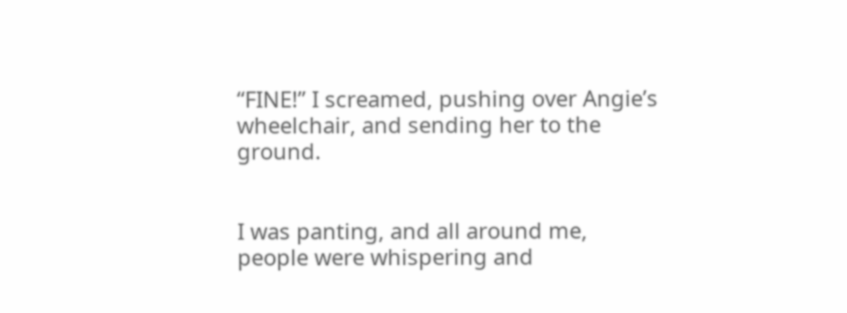“FINE!” I screamed, pushing over Angie’s wheelchair, and sending her to the ground.


I was panting, and all around me, people were whispering and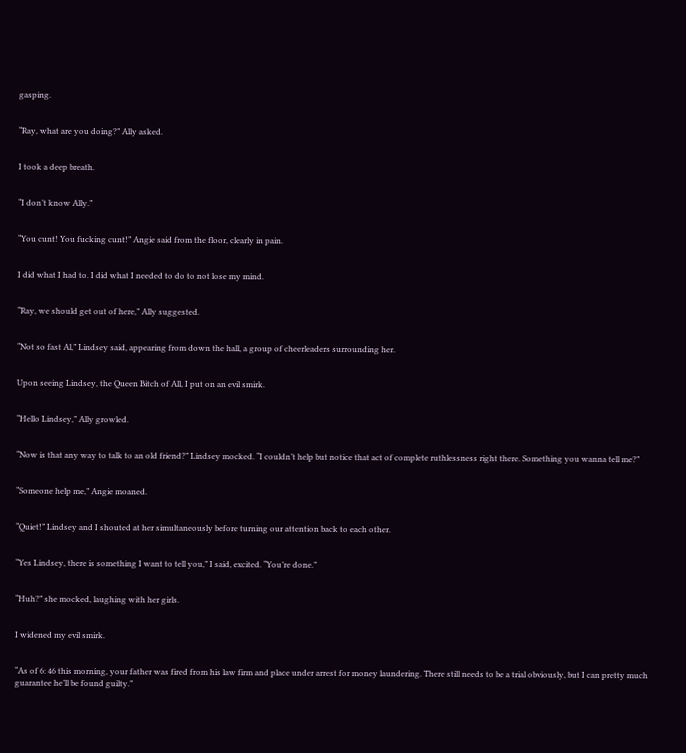gasping.


“Ray, what are you doing?” Ally asked.


I took a deep breath.


“I don’t know Ally.”


“You cunt! You fucking cunt!” Angie said from the floor, clearly in pain.


I did what I had to. I did what I needed to do to not lose my mind.


“Ray, we should get out of here,” Ally suggested.


“Not so fast Al,” Lindsey said, appearing from down the hall, a group of cheerleaders surrounding her.


Upon seeing Lindsey, the Queen Bitch of All, I put on an evil smirk.


“Hello Lindsey,” Ally growled.


“Now is that any way to talk to an old friend?” Lindsey mocked. “I couldn’t help but notice that act of complete ruthlessness right there. Something you wanna tell me?”


“Someone help me,” Angie moaned.


“Quiet!” Lindsey and I shouted at her simultaneously before turning our attention back to each other.


“Yes Lindsey, there is something I want to tell you,” I said, excited. “You’re done.”


“Huh?” she mocked, laughing with her girls.


I widened my evil smirk.


“As of 6: 46 this morning, your father was fired from his law firm and place under arrest for money laundering. There still needs to be a trial obviously, but I can pretty much guarantee he’ll be found guilty.”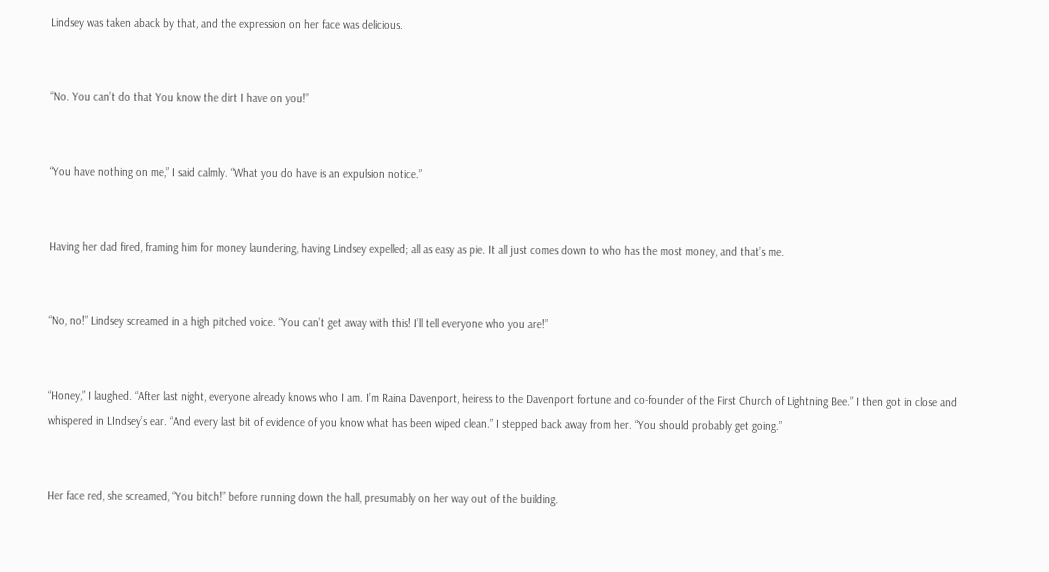Lindsey was taken aback by that, and the expression on her face was delicious.


“No. You can’t do that You know the dirt I have on you!”


“You have nothing on me,” I said calmly. “What you do have is an expulsion notice.”


Having her dad fired, framing him for money laundering, having Lindsey expelled; all as easy as pie. It all just comes down to who has the most money, and that’s me.


“No, no!” Lindsey screamed in a high pitched voice. “You can’t get away with this! I’ll tell everyone who you are!”


“Honey,” I laughed. “After last night, everyone already knows who I am. I’m Raina Davenport, heiress to the Davenport fortune and co-founder of the First Church of Lightning Bee.” I then got in close and whispered in LIndsey’s ear. “And every last bit of evidence of you know what has been wiped clean.” I stepped back away from her. “You should probably get going.”


Her face red, she screamed, “You bitch!” before running down the hall, presumably on her way out of the building.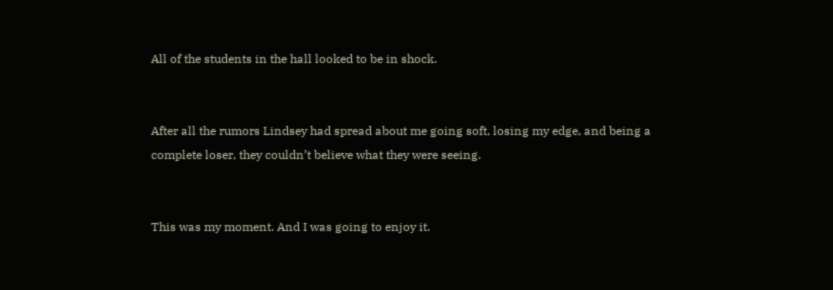All of the students in the hall looked to be in shock.


After all the rumors Lindsey had spread about me going soft, losing my edge, and being a complete loser, they couldn’t believe what they were seeing.


This was my moment. And I was going to enjoy it.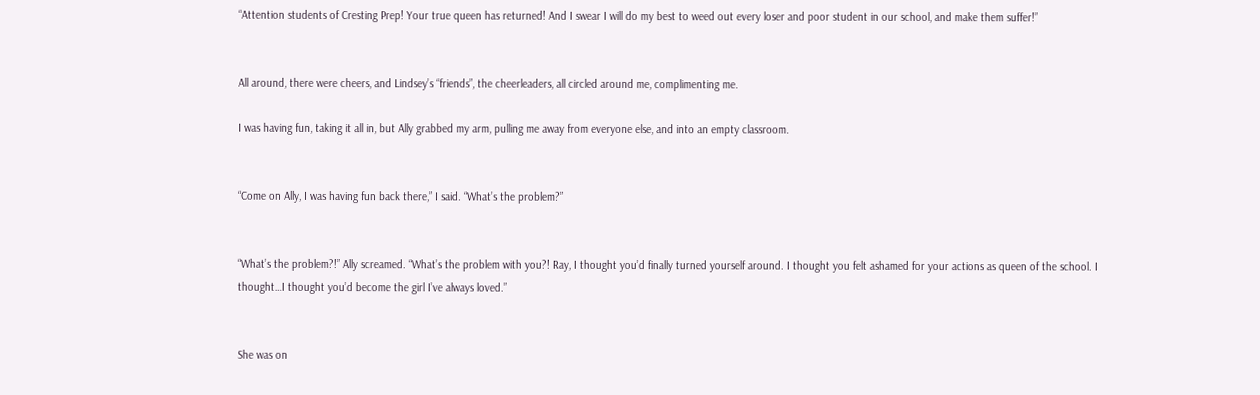“Attention students of Cresting Prep! Your true queen has returned! And I swear I will do my best to weed out every loser and poor student in our school, and make them suffer!”


All around, there were cheers, and Lindsey’s “friends”, the cheerleaders, all circled around me, complimenting me.

I was having fun, taking it all in, but Ally grabbed my arm, pulling me away from everyone else, and into an empty classroom.


“Come on Ally, I was having fun back there,” I said. “What’s the problem?”


“What’s the problem?!” Ally screamed. “What’s the problem with you?! Ray, I thought you’d finally turned yourself around. I thought you felt ashamed for your actions as queen of the school. I thought…I thought you’d become the girl I’ve always loved.”


She was on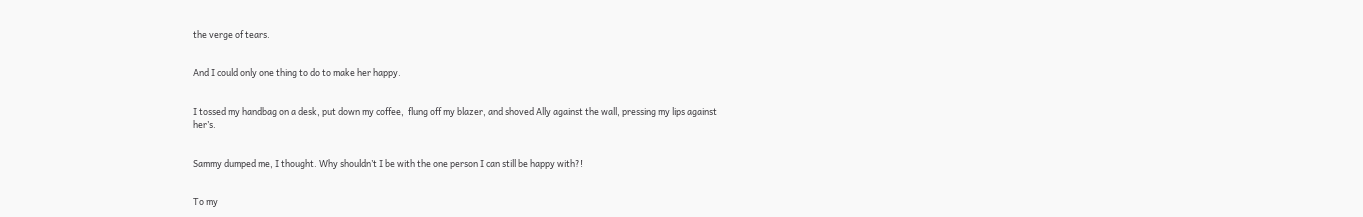the verge of tears.


And I could only one thing to do to make her happy.


I tossed my handbag on a desk, put down my coffee,  flung off my blazer, and shoved Ally against the wall, pressing my lips against her’s.


Sammy dumped me, I thought. Why shouldn’t I be with the one person I can still be happy with?!


To my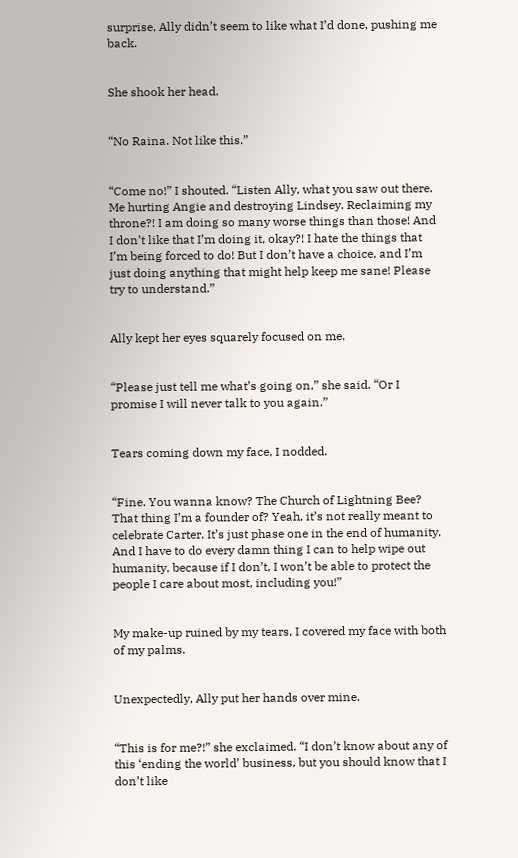surprise, Ally didn’t seem to like what I’d done, pushing me back.


She shook her head.


“No Raina. Not like this.”


“Come no!” I shouted. “Listen Ally, what you saw out there. Me hurting Angie and destroying Lindsey. Reclaiming my throne?! I am doing so many worse things than those! And I don’t like that I’m doing it, okay?! I hate the things that I’m being forced to do! But I don’t have a choice, and I’m just doing anything that might help keep me sane! Please try to understand.”


Ally kept her eyes squarely focused on me.


“Please just tell me what’s going on,” she said. “Or I promise I will never talk to you again.”


Tears coming down my face, I nodded.


“Fine. You wanna know? The Church of Lightning Bee? That thing I’m a founder of? Yeah, it’s not really meant to celebrate Carter. It’s just phase one in the end of humanity. And I have to do every damn thing I can to help wipe out humanity, because if I don’t, I won’t be able to protect the people I care about most, including you!”


My make-up ruined by my tears, I covered my face with both of my palms.


Unexpectedly, Ally put her hands over mine.


“This is for me?!” she exclaimed. “I don’t know about any of this ‘ending the world’ business, but you should know that I don’t like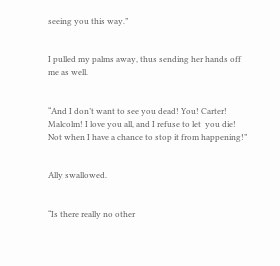seeing you this way.”


I pulled my palms away, thus sending her hands off me as well.


“And I don’t want to see you dead! You! Carter! Malcolm! I love you all, and I refuse to let  you die! Not when I have a chance to stop it from happening!”


Ally swallowed.


“Is there really no other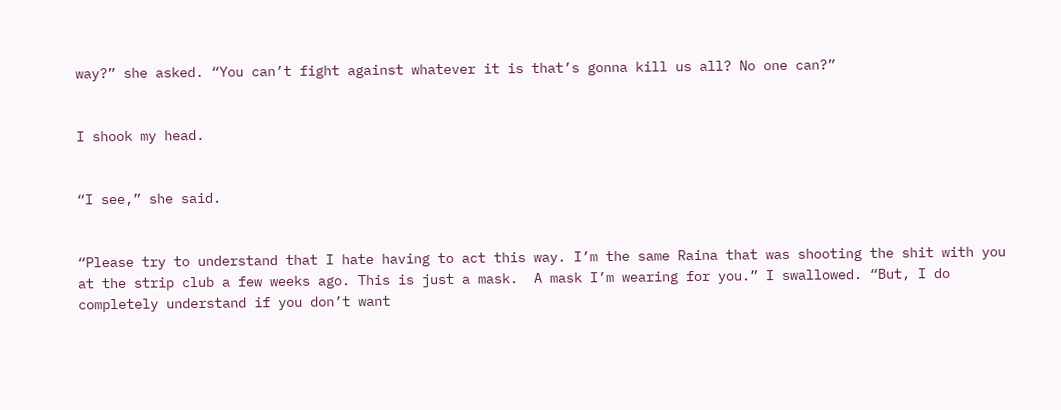way?” she asked. “You can’t fight against whatever it is that’s gonna kill us all? No one can?”


I shook my head.


“I see,” she said.


“Please try to understand that I hate having to act this way. I’m the same Raina that was shooting the shit with you at the strip club a few weeks ago. This is just a mask.  A mask I’m wearing for you.” I swallowed. “But, I do completely understand if you don’t want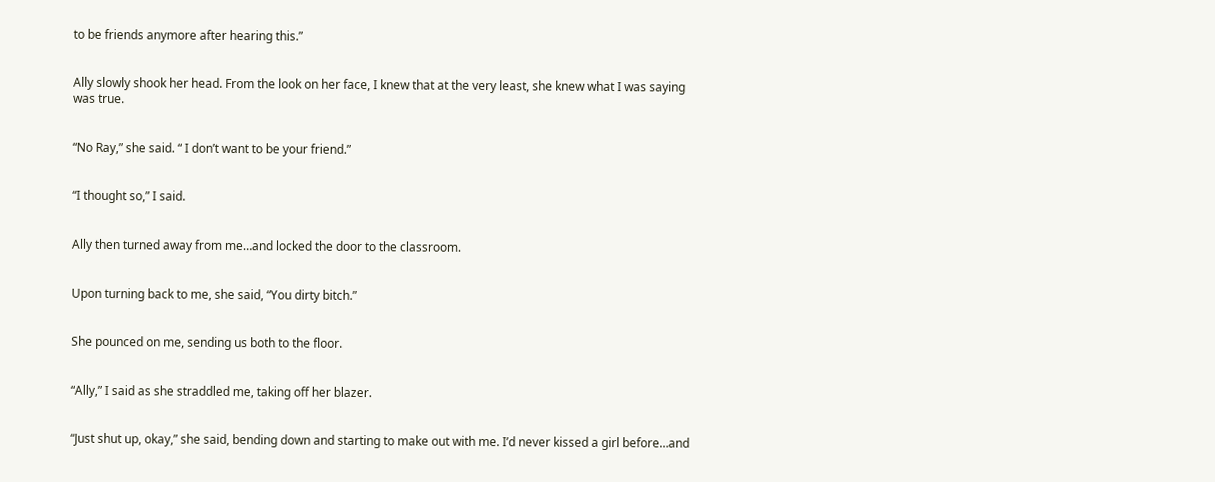to be friends anymore after hearing this.”


Ally slowly shook her head. From the look on her face, I knew that at the very least, she knew what I was saying was true.


“No Ray,” she said. “ I don’t want to be your friend.”


“I thought so,” I said.


Ally then turned away from me…and locked the door to the classroom.


Upon turning back to me, she said, “You dirty bitch.”


She pounced on me, sending us both to the floor.


“Ally,” I said as she straddled me, taking off her blazer.


“Just shut up, okay,” she said, bending down and starting to make out with me. I’d never kissed a girl before…and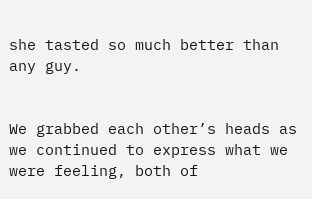she tasted so much better than any guy.


We grabbed each other’s heads as we continued to express what we were feeling, both of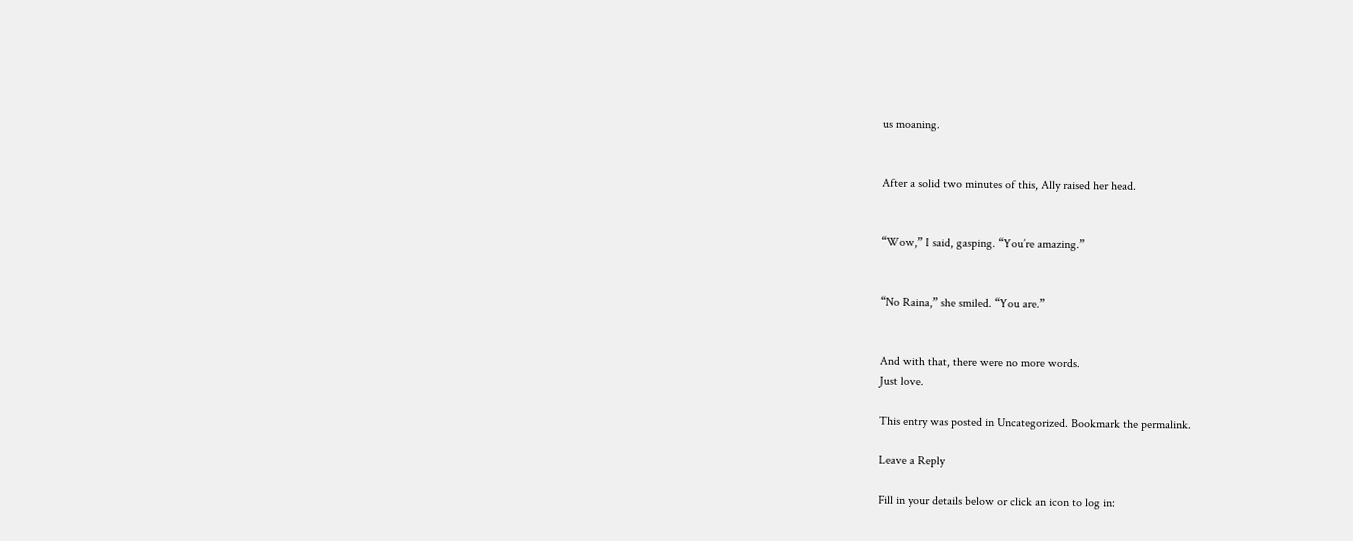us moaning.


After a solid two minutes of this, Ally raised her head.


“Wow,” I said, gasping. “You’re amazing.”


“No Raina,” she smiled. “You are.”


And with that, there were no more words.
Just love.

This entry was posted in Uncategorized. Bookmark the permalink.

Leave a Reply

Fill in your details below or click an icon to log in: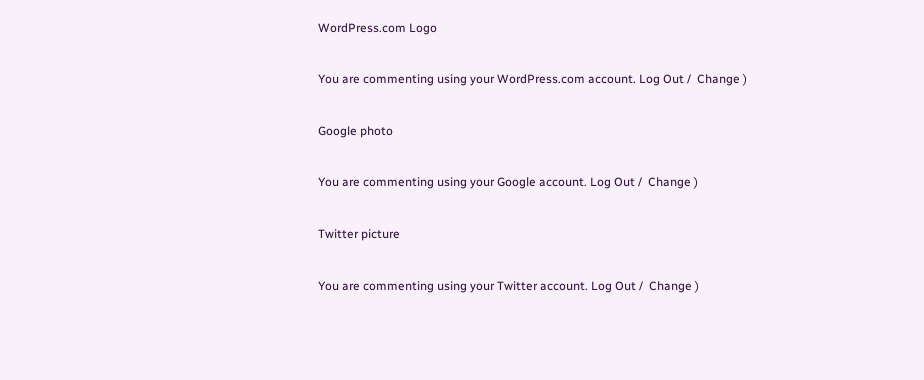WordPress.com Logo

You are commenting using your WordPress.com account. Log Out /  Change )

Google photo

You are commenting using your Google account. Log Out /  Change )

Twitter picture

You are commenting using your Twitter account. Log Out /  Change )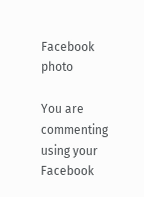Facebook photo

You are commenting using your Facebook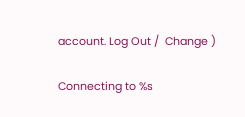account. Log Out /  Change )

Connecting to %s